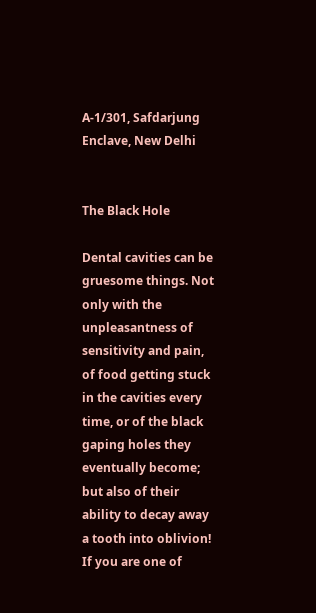A-1/301, Safdarjung Enclave, New Delhi


The Black Hole

Dental cavities can be gruesome things. Not only with the unpleasantness of sensitivity and pain, of food getting stuck in the cavities every time, or of the black gaping holes they eventually become; but also of their ability to decay away a tooth into oblivion! If you are one of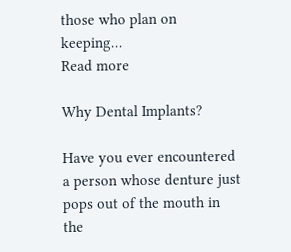those who plan on keeping…
Read more

Why Dental Implants?

Have you ever encountered a person whose denture just pops out of the mouth in the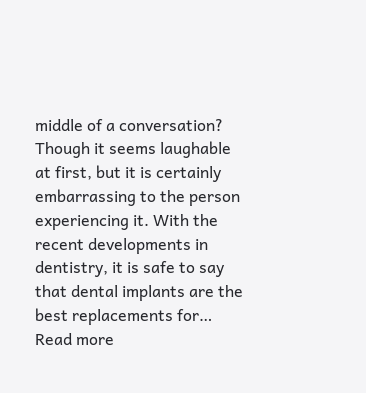middle of a conversation? Though it seems laughable at first, but it is certainly embarrassing to the person experiencing it. With the recent developments in dentistry, it is safe to say that dental implants are the best replacements for…
Read more